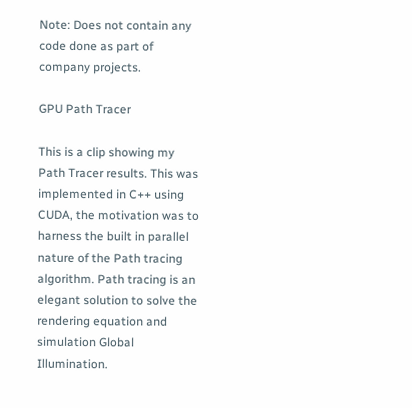Note: Does not contain any code done as part of company projects.

GPU Path Tracer

This is a clip showing my Path Tracer results. This was implemented in C++ using CUDA, the motivation was to harness the built in parallel nature of the Path tracing algorithm. Path tracing is an elegant solution to solve the rendering equation and simulation Global Illumination.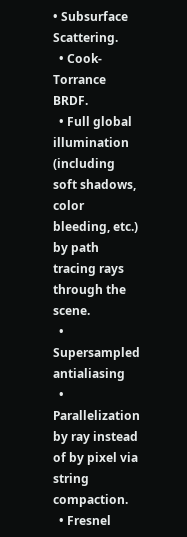• Subsurface Scattering.
  • Cook-Torrance BRDF.
  • Full global illumination (including soft shadows, color bleeding, etc.) by path tracing rays through the scene.
  • Supersampled antialiasing
  • Parallelization by ray instead of by pixel via string compaction.
  • Fresnel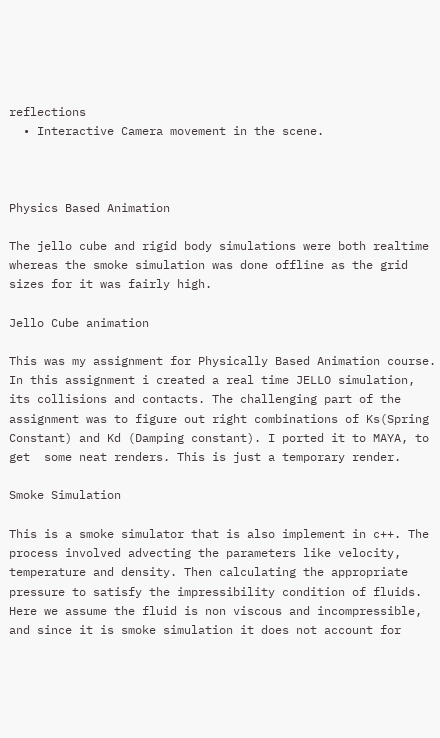reflections
  • Interactive Camera movement in the scene.



Physics Based Animation

The jello cube and rigid body simulations were both realtime whereas the smoke simulation was done offline as the grid sizes for it was fairly high.

Jello Cube animation

This was my assignment for Physically Based Animation course. In this assignment i created a real time JELLO simulation,  its collisions and contacts. The challenging part of the assignment was to figure out right combinations of Ks(Spring Constant) and Kd (Damping constant). I ported it to MAYA, to get  some neat renders. This is just a temporary render.

Smoke Simulation

This is a smoke simulator that is also implement in c++. The process involved advecting the parameters like velocity, temperature and density. Then calculating the appropriate pressure to satisfy the impressibility condition of fluids. Here we assume the fluid is non viscous and incompressible, and since it is smoke simulation it does not account for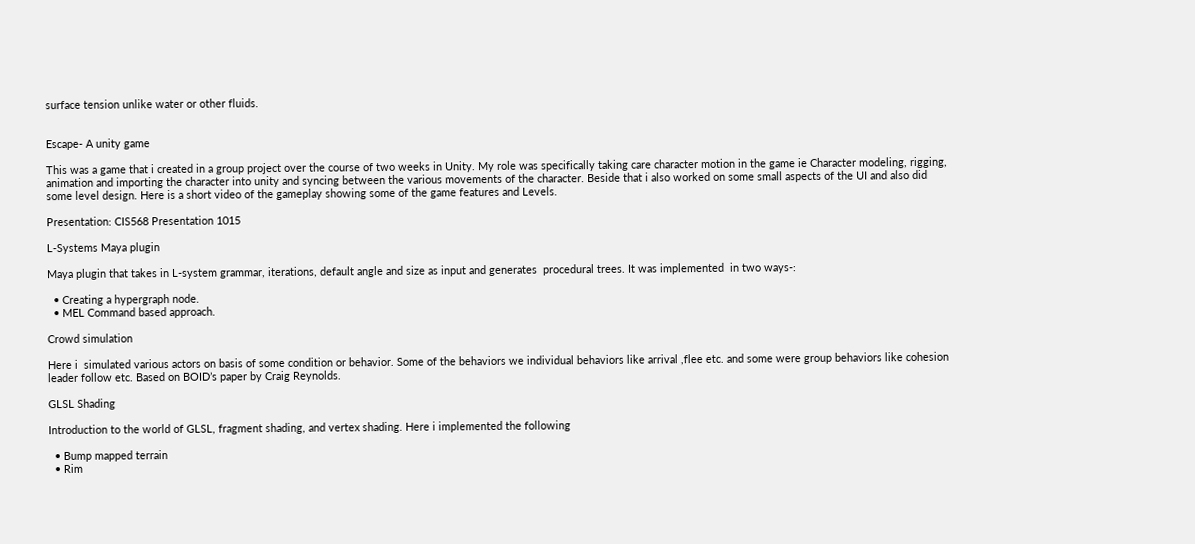surface tension unlike water or other fluids.


Escape- A unity game

This was a game that i created in a group project over the course of two weeks in Unity. My role was specifically taking care character motion in the game ie Character modeling, rigging, animation and importing the character into unity and syncing between the various movements of the character. Beside that i also worked on some small aspects of the UI and also did some level design. Here is a short video of the gameplay showing some of the game features and Levels.

Presentation: CIS568 Presentation 1015

L-Systems Maya plugin

Maya plugin that takes in L-system grammar, iterations, default angle and size as input and generates  procedural trees. It was implemented  in two ways-:

  • Creating a hypergraph node.
  • MEL Command based approach.

Crowd simulation

Here i  simulated various actors on basis of some condition or behavior. Some of the behaviors we individual behaviors like arrival ,flee etc. and some were group behaviors like cohesion leader follow etc. Based on BOID’s paper by Craig Reynolds.

GLSL Shading

Introduction to the world of GLSL, fragment shading, and vertex shading. Here i implemented the following

  • Bump mapped terrain
  • Rim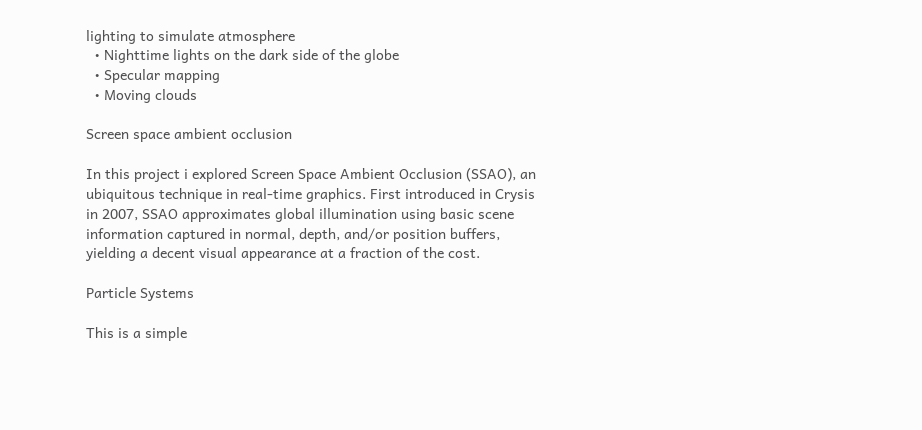lighting to simulate atmosphere
  • Nighttime lights on the dark side of the globe
  • Specular mapping
  • Moving clouds

Screen space ambient occlusion

In this project i explored Screen Space Ambient Occlusion (SSAO), an ubiquitous technique in real-time graphics. First introduced in Crysis in 2007, SSAO approximates global illumination using basic scene information captured in normal, depth, and/or position buffers, yielding a decent visual appearance at a fraction of the cost.

Particle Systems

This is a simple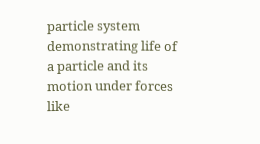particle system demonstrating life of a particle and its motion under forces like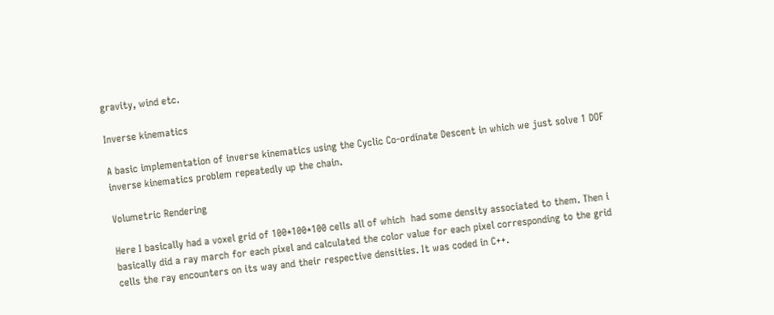gravity, wind etc.

Inverse kinematics

A basic implementation of inverse kinematics using the Cyclic Co-ordinate Descent in which we just solve 1 DOF inverse kinematics problem repeatedly up the chain.

Volumetric Rendering

Here I basically had a voxel grid of 100*100*100 cells all of which  had some density associated to them. Then i basically did a ray march for each pixel and calculated the color value for each pixel corresponding to the grid cells the ray encounters on its way and their respective densities. It was coded in C++.